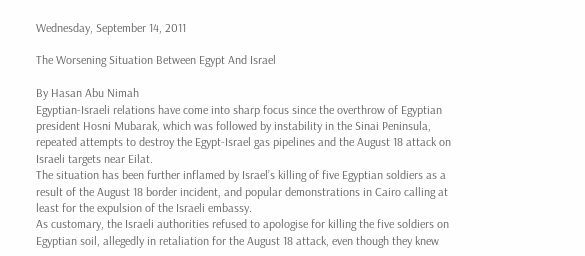Wednesday, September 14, 2011

The Worsening Situation Between Egypt And Israel

By Hasan Abu Nimah
Egyptian-Israeli relations have come into sharp focus since the overthrow of Egyptian president Hosni Mubarak, which was followed by instability in the Sinai Peninsula, repeated attempts to destroy the Egypt-Israel gas pipelines and the August 18 attack on Israeli targets near Eilat.
The situation has been further inflamed by Israel’s killing of five Egyptian soldiers as a result of the August 18 border incident, and popular demonstrations in Cairo calling at least for the expulsion of the Israeli embassy.
As customary, the Israeli authorities refused to apologise for killing the five soldiers on Egyptian soil, allegedly in retaliation for the August 18 attack, even though they knew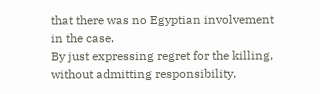that there was no Egyptian involvement in the case.
By just expressing regret for the killing, without admitting responsibility,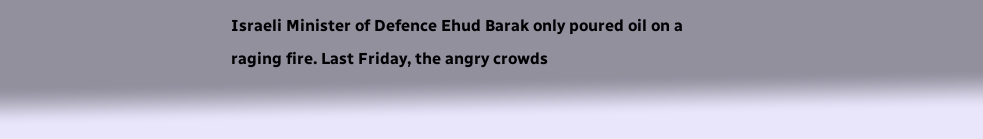Israeli Minister of Defence Ehud Barak only poured oil on a raging fire. Last Friday, the angry crowds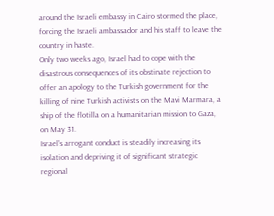around the Israeli embassy in Cairo stormed the place, forcing the Israeli ambassador and his staff to leave the country in haste.
Only two weeks ago, Israel had to cope with the disastrous consequences of its obstinate rejection to offer an apology to the Turkish government for the killing of nine Turkish activists on the Mavi Marmara, a ship of the flotilla on a humanitarian mission to Gaza, on May 31.
Israel’s arrogant conduct is steadily increasing its isolation and depriving it of significant strategic regional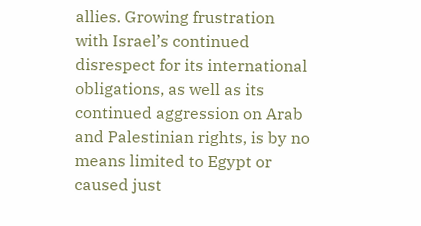allies. Growing frustration with Israel’s continued disrespect for its international obligations, as well as its continued aggression on Arab and Palestinian rights, is by no means limited to Egypt or caused just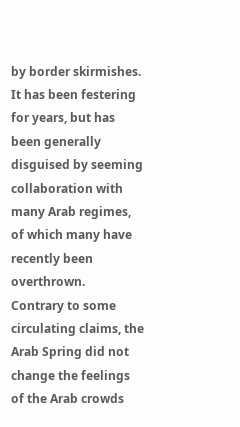by border skirmishes. It has been festering for years, but has been generally disguised by seeming collaboration with many Arab regimes, of which many have recently been overthrown.
Contrary to some circulating claims, the Arab Spring did not change the feelings of the Arab crowds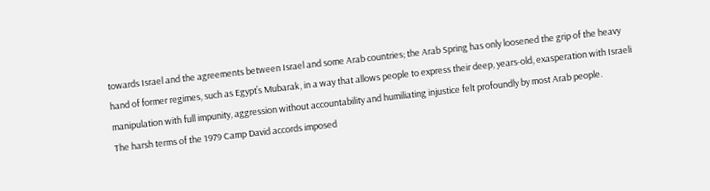towards Israel and the agreements between Israel and some Arab countries; the Arab Spring has only loosened the grip of the heavy hand of former regimes, such as Egypt’s Mubarak, in a way that allows people to express their deep, years-old, exasperation with Israeli manipulation with full impunity, aggression without accountability and humiliating injustice felt profoundly by most Arab people.
The harsh terms of the 1979 Camp David accords imposed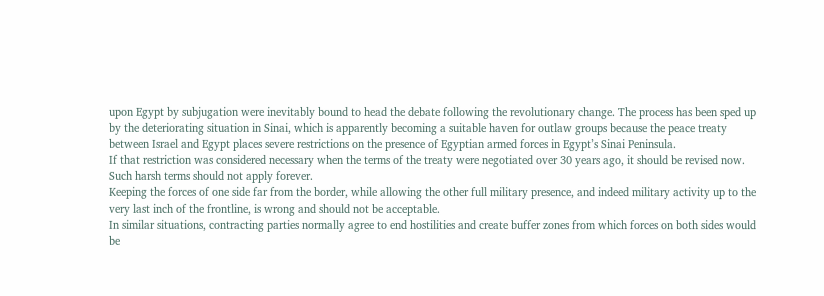upon Egypt by subjugation were inevitably bound to head the debate following the revolutionary change. The process has been sped up by the deteriorating situation in Sinai, which is apparently becoming a suitable haven for outlaw groups because the peace treaty between Israel and Egypt places severe restrictions on the presence of Egyptian armed forces in Egypt’s Sinai Peninsula.
If that restriction was considered necessary when the terms of the treaty were negotiated over 30 years ago, it should be revised now. Such harsh terms should not apply forever.
Keeping the forces of one side far from the border, while allowing the other full military presence, and indeed military activity up to the very last inch of the frontline, is wrong and should not be acceptable.
In similar situations, contracting parties normally agree to end hostilities and create buffer zones from which forces on both sides would be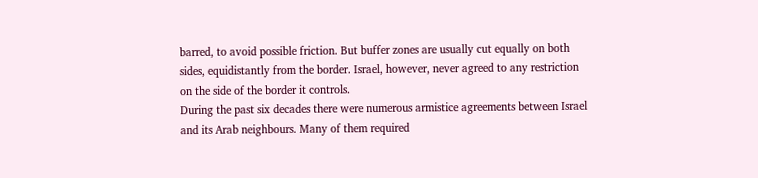barred, to avoid possible friction. But buffer zones are usually cut equally on both sides, equidistantly from the border. Israel, however, never agreed to any restriction on the side of the border it controls.
During the past six decades there were numerous armistice agreements between Israel and its Arab neighbours. Many of them required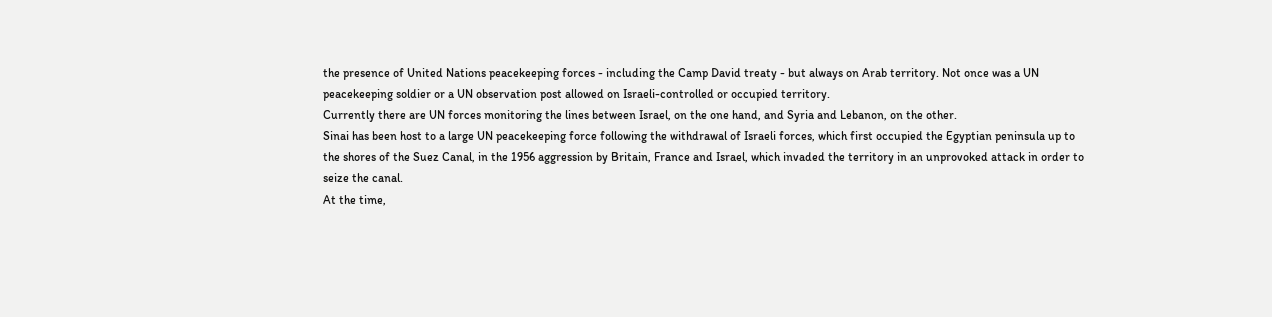the presence of United Nations peacekeeping forces - including the Camp David treaty - but always on Arab territory. Not once was a UN peacekeeping soldier or a UN observation post allowed on Israeli-controlled or occupied territory.
Currently there are UN forces monitoring the lines between Israel, on the one hand, and Syria and Lebanon, on the other.
Sinai has been host to a large UN peacekeeping force following the withdrawal of Israeli forces, which first occupied the Egyptian peninsula up to the shores of the Suez Canal, in the 1956 aggression by Britain, France and Israel, which invaded the territory in an unprovoked attack in order to seize the canal.
At the time,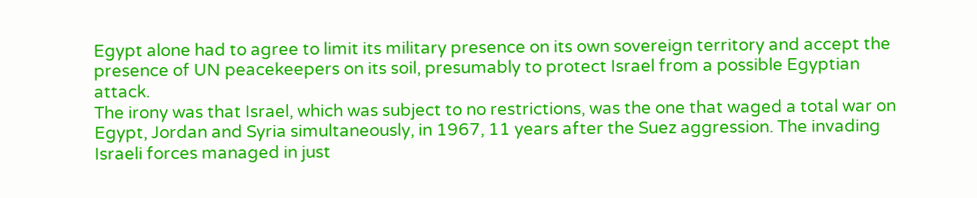Egypt alone had to agree to limit its military presence on its own sovereign territory and accept the presence of UN peacekeepers on its soil, presumably to protect Israel from a possible Egyptian attack.
The irony was that Israel, which was subject to no restrictions, was the one that waged a total war on Egypt, Jordan and Syria simultaneously, in 1967, 11 years after the Suez aggression. The invading Israeli forces managed in just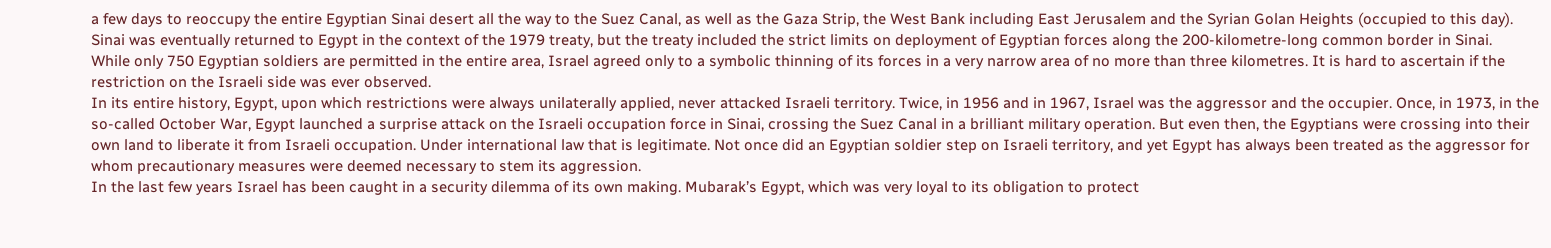a few days to reoccupy the entire Egyptian Sinai desert all the way to the Suez Canal, as well as the Gaza Strip, the West Bank including East Jerusalem and the Syrian Golan Heights (occupied to this day).
Sinai was eventually returned to Egypt in the context of the 1979 treaty, but the treaty included the strict limits on deployment of Egyptian forces along the 200-kilometre-long common border in Sinai.
While only 750 Egyptian soldiers are permitted in the entire area, Israel agreed only to a symbolic thinning of its forces in a very narrow area of no more than three kilometres. It is hard to ascertain if the restriction on the Israeli side was ever observed.
In its entire history, Egypt, upon which restrictions were always unilaterally applied, never attacked Israeli territory. Twice, in 1956 and in 1967, Israel was the aggressor and the occupier. Once, in 1973, in the so-called October War, Egypt launched a surprise attack on the Israeli occupation force in Sinai, crossing the Suez Canal in a brilliant military operation. But even then, the Egyptians were crossing into their own land to liberate it from Israeli occupation. Under international law that is legitimate. Not once did an Egyptian soldier step on Israeli territory, and yet Egypt has always been treated as the aggressor for whom precautionary measures were deemed necessary to stem its aggression.
In the last few years Israel has been caught in a security dilemma of its own making. Mubarak’s Egypt, which was very loyal to its obligation to protect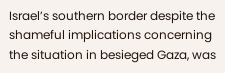Israel’s southern border despite the shameful implications concerning the situation in besieged Gaza, was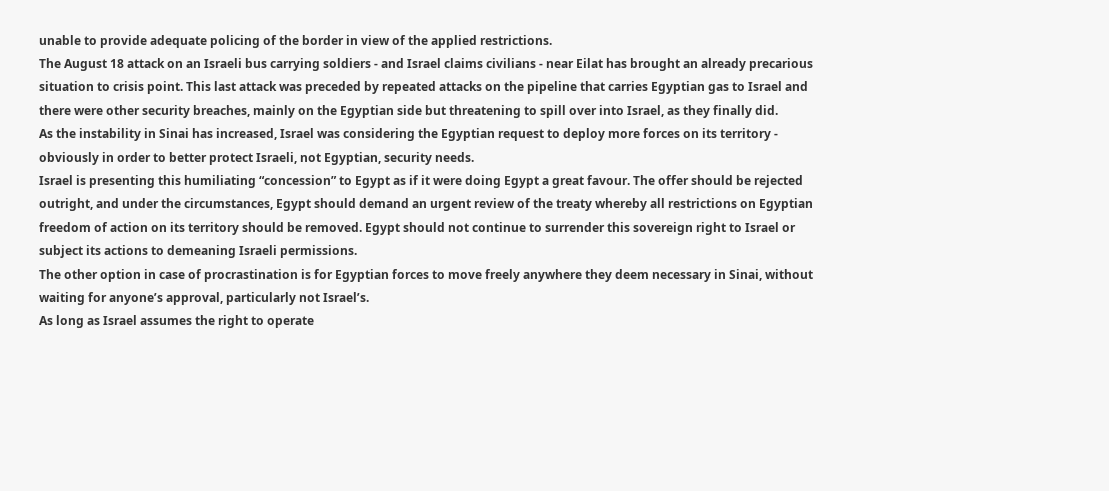unable to provide adequate policing of the border in view of the applied restrictions.
The August 18 attack on an Israeli bus carrying soldiers - and Israel claims civilians - near Eilat has brought an already precarious situation to crisis point. This last attack was preceded by repeated attacks on the pipeline that carries Egyptian gas to Israel and there were other security breaches, mainly on the Egyptian side but threatening to spill over into Israel, as they finally did.
As the instability in Sinai has increased, Israel was considering the Egyptian request to deploy more forces on its territory - obviously in order to better protect Israeli, not Egyptian, security needs.
Israel is presenting this humiliating “concession” to Egypt as if it were doing Egypt a great favour. The offer should be rejected outright, and under the circumstances, Egypt should demand an urgent review of the treaty whereby all restrictions on Egyptian freedom of action on its territory should be removed. Egypt should not continue to surrender this sovereign right to Israel or subject its actions to demeaning Israeli permissions.
The other option in case of procrastination is for Egyptian forces to move freely anywhere they deem necessary in Sinai, without waiting for anyone’s approval, particularly not Israel’s.
As long as Israel assumes the right to operate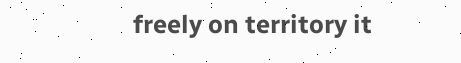freely on territory it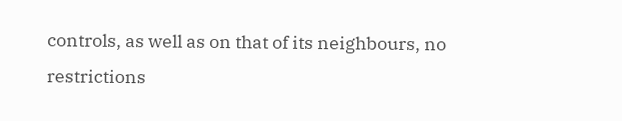controls, as well as on that of its neighbours, no restrictions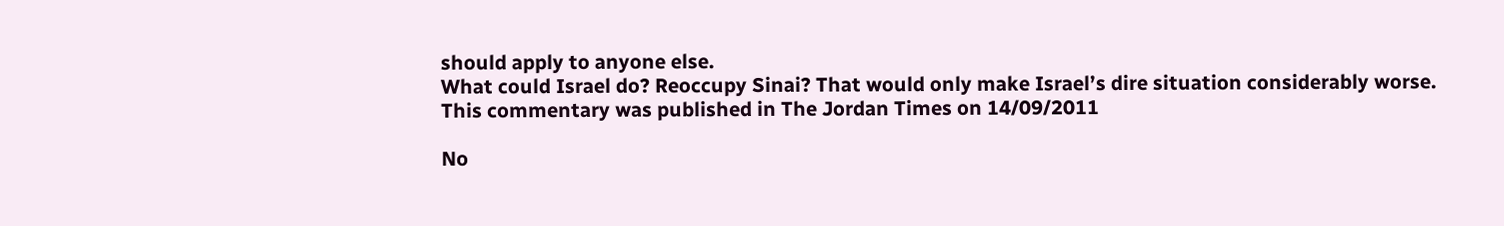should apply to anyone else.
What could Israel do? Reoccupy Sinai? That would only make Israel’s dire situation considerably worse.
This commentary was published in The Jordan Times on 14/09/2011

No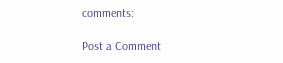comments:

Post a Comment